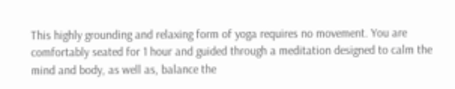This highly grounding and relaxing form of yoga requires no movement. You are comfortably seated for 1 hour and guided through a meditation designed to calm the mind and body, as well as, balance the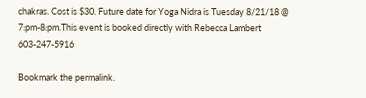chakras. Cost is $30. Future date for Yoga Nidra is Tuesday 8/21/18 @ 7:pm-8:pm.This event is booked directly with Rebecca Lambert 603-247-5916

Bookmark the permalink.